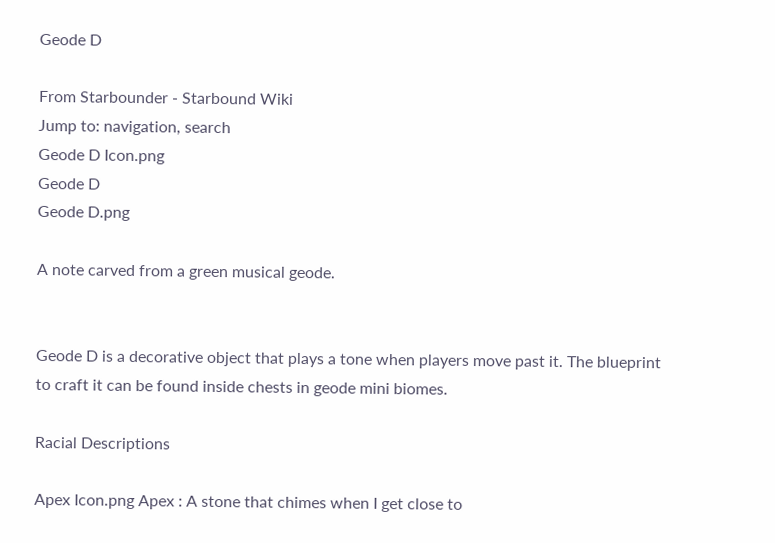Geode D

From Starbounder - Starbound Wiki
Jump to: navigation, search
Geode D Icon.png
Geode D
Geode D.png

A note carved from a green musical geode.


Geode D is a decorative object that plays a tone when players move past it. The blueprint to craft it can be found inside chests in geode mini biomes.

Racial Descriptions

Apex Icon.png Apex : A stone that chimes when I get close to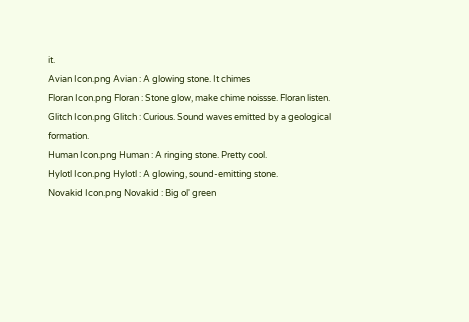it.
Avian Icon.png Avian : A glowing stone. It chimes
Floran Icon.png Floran : Stone glow, make chime noissse. Floran listen.
Glitch Icon.png Glitch : Curious. Sound waves emitted by a geological formation.
Human Icon.png Human : A ringing stone. Pretty cool.
Hylotl Icon.png Hylotl : A glowing, sound-emitting stone.
Novakid Icon.png Novakid : Big ol' green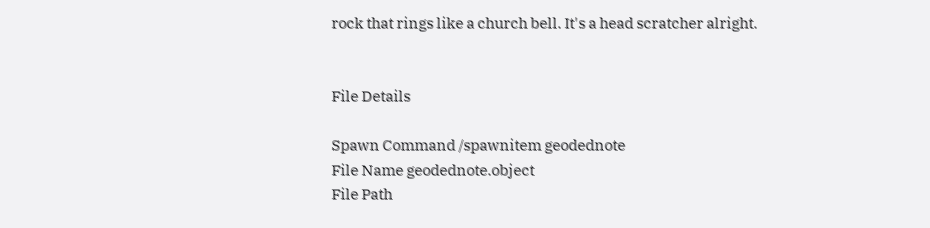rock that rings like a church bell. It's a head scratcher alright.


File Details

Spawn Command /spawnitem geodednote
File Name geodednote.object
File Path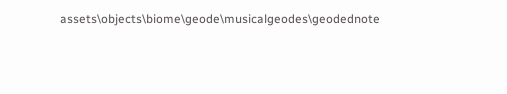assets\objects\biome\geode\musicalgeodes\geodednote